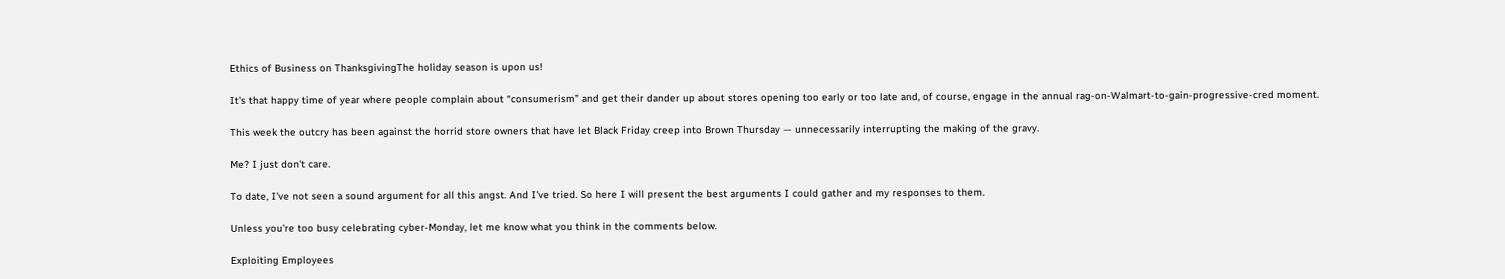Ethics of Business on ThanksgivingThe holiday season is upon us!

It's that happy time of year where people complain about “consumerism” and get their dander up about stores opening too early or too late and, of course, engage in the annual rag-on-Walmart-to-gain-progressive-cred moment.

This week the outcry has been against the horrid store owners that have let Black Friday creep into Brown Thursday — unnecessarily interrupting the making of the gravy.

Me? I just don't care.

To date, I've not seen a sound argument for all this angst. And I've tried. So here I will present the best arguments I could gather and my responses to them.

Unless you're too busy celebrating cyber-Monday, let me know what you think in the comments below.

Exploiting Employees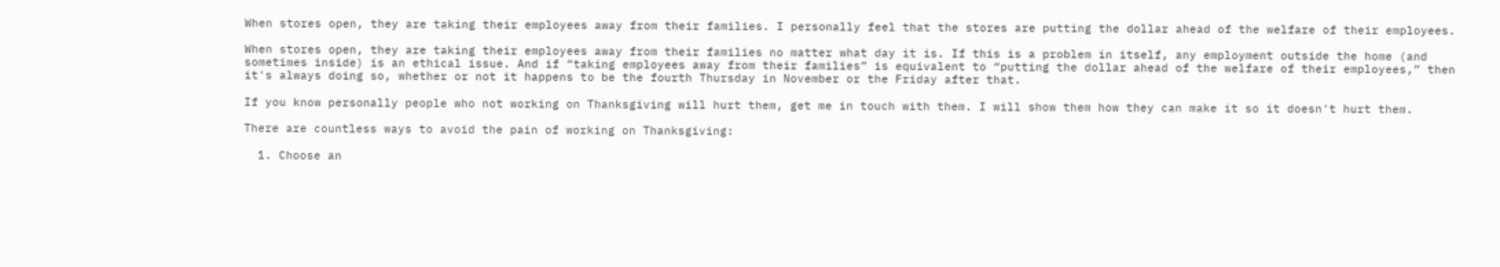When stores open, they are taking their employees away from their families. I personally feel that the stores are putting the dollar ahead of the welfare of their employees.

When stores open, they are taking their employees away from their families no matter what day it is. If this is a problem in itself, any employment outside the home (and sometimes inside) is an ethical issue. And if “taking employees away from their families” is equivalent to “putting the dollar ahead of the welfare of their employees,” then it's always doing so, whether or not it happens to be the fourth Thursday in November or the Friday after that.

If you know personally people who not working on Thanksgiving will hurt them, get me in touch with them. I will show them how they can make it so it doesn't hurt them.

There are countless ways to avoid the pain of working on Thanksgiving:

  1. Choose an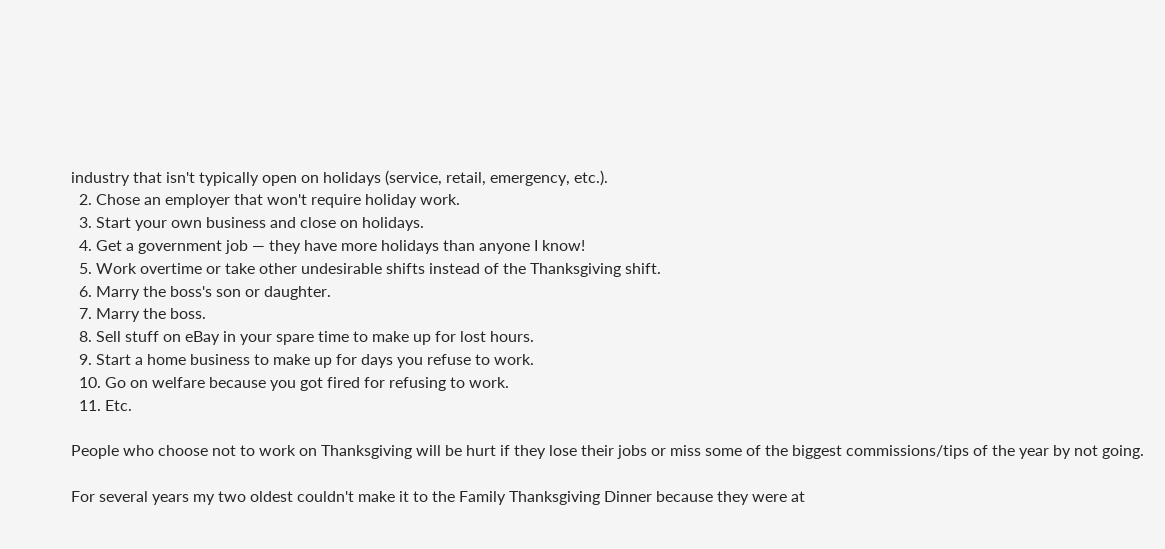industry that isn't typically open on holidays (service, retail, emergency, etc.).
  2. Chose an employer that won't require holiday work.
  3. Start your own business and close on holidays.
  4. Get a government job — they have more holidays than anyone I know!
  5. Work overtime or take other undesirable shifts instead of the Thanksgiving shift.
  6. Marry the boss's son or daughter.
  7. Marry the boss.
  8. Sell stuff on eBay in your spare time to make up for lost hours.
  9. Start a home business to make up for days you refuse to work.
  10. Go on welfare because you got fired for refusing to work.
  11. Etc.

People who choose not to work on Thanksgiving will be hurt if they lose their jobs or miss some of the biggest commissions/tips of the year by not going.

For several years my two oldest couldn't make it to the Family Thanksgiving Dinner because they were at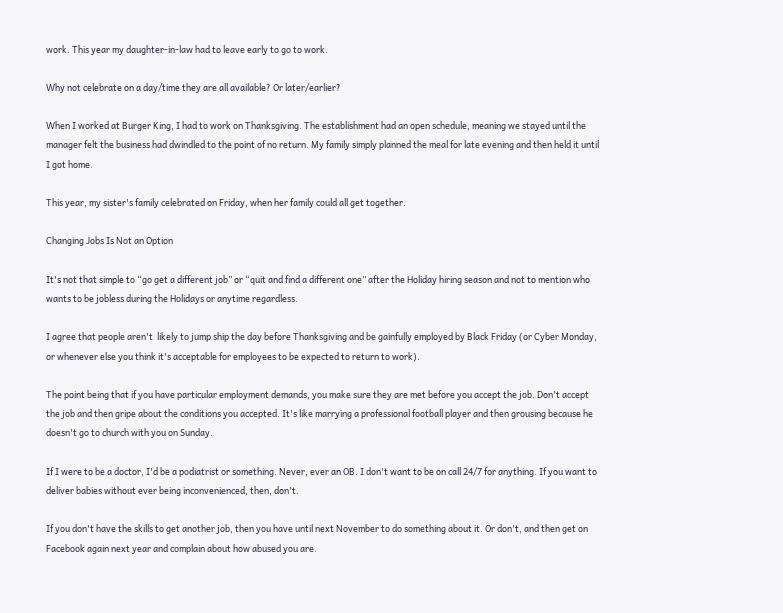work. This year my daughter-in-law had to leave early to go to work.

Why not celebrate on a day/time they are all available? Or later/earlier?

When I worked at Burger King, I had to work on Thanksgiving. The establishment had an open schedule, meaning we stayed until the manager felt the business had dwindled to the point of no return. My family simply planned the meal for late evening and then held it until I got home.

This year, my sister's family celebrated on Friday, when her family could all get together.

Changing Jobs Is Not an Option

It's not that simple to “go get a different job” or “quit and find a different one” after the Holiday hiring season and not to mention who wants to be jobless during the Holidays or anytime regardless.

I agree that people aren't  likely to jump ship the day before Thanksgiving and be gainfully employed by Black Friday (or Cyber Monday, or whenever else you think it's acceptable for employees to be expected to return to work).

The point being that if you have particular employment demands, you make sure they are met before you accept the job. Don't accept the job and then gripe about the conditions you accepted. It's like marrying a professional football player and then grousing because he doesn't go to church with you on Sunday.

If I were to be a doctor, I'd be a podiatrist or something. Never, ever an OB. I don't want to be on call 24/7 for anything. If you want to deliver babies without ever being inconvenienced, then, don't.

If you don't have the skills to get another job, then you have until next November to do something about it. Or don't, and then get on Facebook again next year and complain about how abused you are.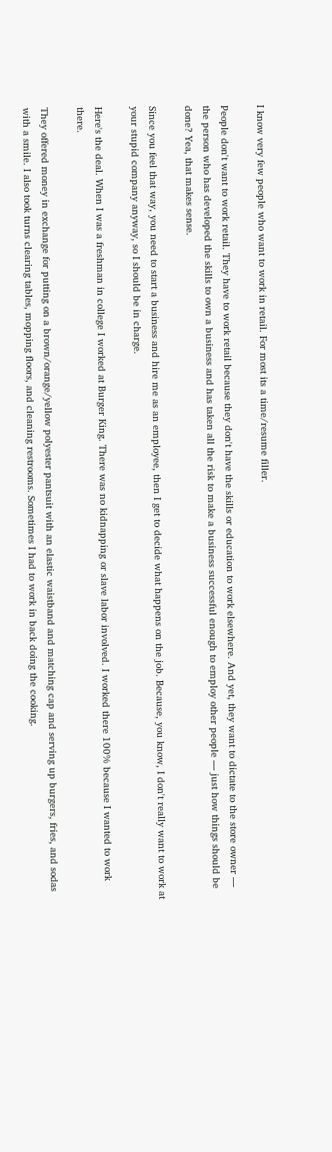I know very few people who want to work in retail. For most its a time/resume filler.

People don't want to work retail. They have to work retail because they don't have the skills or education to work elsewhere. And yet, they want to dictate to the store owner — the person who has developed the skills to own a business and has taken all the risk to make a business successful enough to employ other people — just how things should be done? Yea, that makes sense.

Since you feel that way, you need to start a business and hire me as an employee, then I get to decide what happens on the job. Because, you know, I don't really want to work at your stupid company anyway, so I should be in charge.

Here's the deal. When I was a freshman in college I worked at Burger King. There was no kidnapping or slave labor involved. I worked there 100% because I wanted to work there.

They offered money in exchange for putting on a brown/orange/yellow polyester pantsuit with an elastic waistband and matching cap and serving up burgers, fries, and sodas with a smile. I also took turns clearing tables, mopping floors, and cleaning restrooms. Sometimes I had to work in back doing the cooking.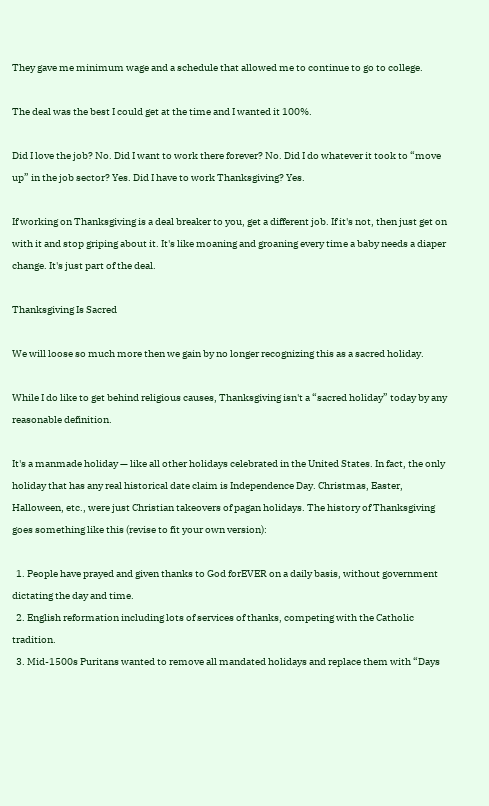They gave me minimum wage and a schedule that allowed me to continue to go to college.

The deal was the best I could get at the time and I wanted it 100%.

Did I love the job? No. Did I want to work there forever? No. Did I do whatever it took to “move up” in the job sector? Yes. Did I have to work Thanksgiving? Yes.

If working on Thanksgiving is a deal breaker to you, get a different job. If it's not, then just get on with it and stop griping about it. It's like moaning and groaning every time a baby needs a diaper change. It's just part of the deal.

Thanksgiving Is Sacred

We will loose so much more then we gain by no longer recognizing this as a sacred holiday.

While I do like to get behind religious causes, Thanksgiving isn't a “sacred holiday” today by any reasonable definition.

It's a manmade holiday — like all other holidays celebrated in the United States. In fact, the only holiday that has any real historical date claim is Independence Day. Christmas, Easter, Halloween, etc., were just Christian takeovers of pagan holidays. The history of Thanksgiving goes something like this (revise to fit your own version):

  1. People have prayed and given thanks to God forEVER on a daily basis, without government dictating the day and time.
  2. English reformation including lots of services of thanks, competing with the Catholic tradition.
  3. Mid-1500s Puritans wanted to remove all mandated holidays and replace them with “Days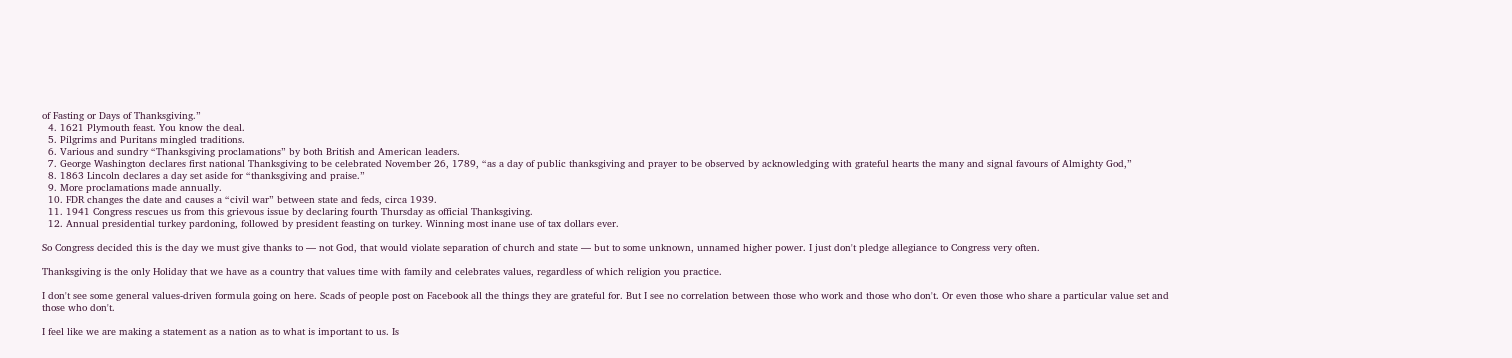of Fasting or Days of Thanksgiving.”
  4. 1621 Plymouth feast. You know the deal.
  5. Pilgrims and Puritans mingled traditions.
  6. Various and sundry “Thanksgiving proclamations” by both British and American leaders.
  7. George Washington declares first national Thanksgiving to be celebrated November 26, 1789, “as a day of public thanksgiving and prayer to be observed by acknowledging with grateful hearts the many and signal favours of Almighty God,”
  8. 1863 Lincoln declares a day set aside for “thanksgiving and praise.”
  9. More proclamations made annually.
  10. FDR changes the date and causes a “civil war” between state and feds, circa 1939.
  11. 1941 Congress rescues us from this grievous issue by declaring fourth Thursday as official Thanksgiving.
  12. Annual presidential turkey pardoning, followed by president feasting on turkey. Winning most inane use of tax dollars ever.

So Congress decided this is the day we must give thanks to — not God, that would violate separation of church and state — but to some unknown, unnamed higher power. I just don't pledge allegiance to Congress very often.

Thanksgiving is the only Holiday that we have as a country that values time with family and celebrates values, regardless of which religion you practice.

I don't see some general values-driven formula going on here. Scads of people post on Facebook all the things they are grateful for. But I see no correlation between those who work and those who don't. Or even those who share a particular value set and those who don't.

I feel like we are making a statement as a nation as to what is important to us. Is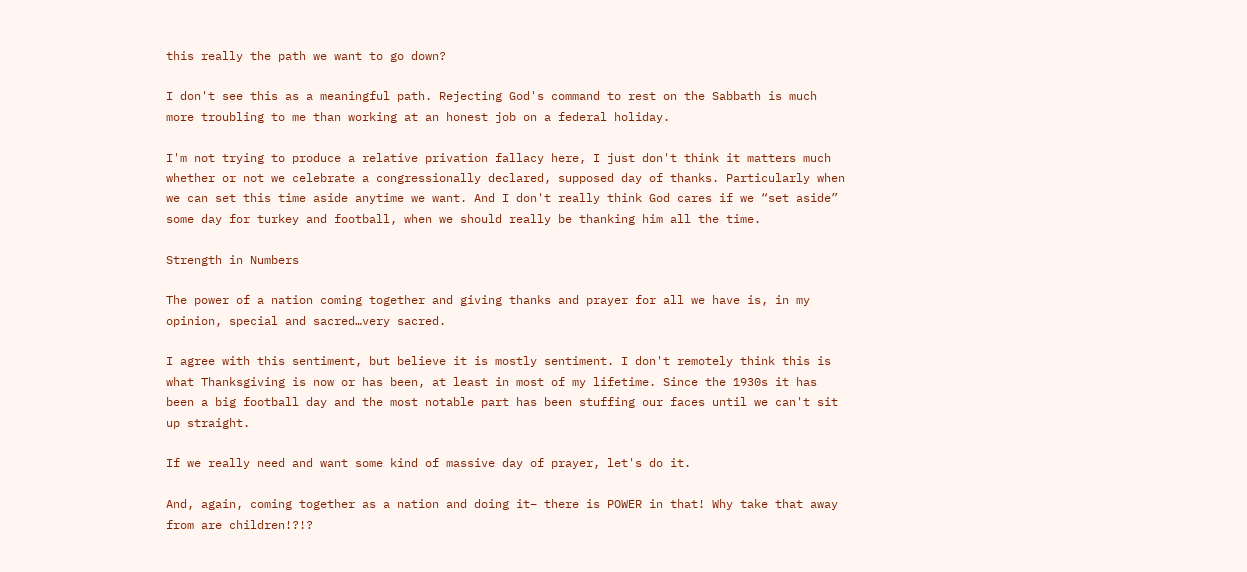this really the path we want to go down?

I don't see this as a meaningful path. Rejecting God's command to rest on the Sabbath is much more troubling to me than working at an honest job on a federal holiday.

I'm not trying to produce a relative privation fallacy here, I just don't think it matters much whether or not we celebrate a congressionally declared, supposed day of thanks. Particularly when we can set this time aside anytime we want. And I don't really think God cares if we “set aside” some day for turkey and football, when we should really be thanking him all the time.

Strength in Numbers

The power of a nation coming together and giving thanks and prayer for all we have is, in my opinion, special and sacred…very sacred.

I agree with this sentiment, but believe it is mostly sentiment. I don't remotely think this is what Thanksgiving is now or has been, at least in most of my lifetime. Since the 1930s it has been a big football day and the most notable part has been stuffing our faces until we can't sit up straight.

If we really need and want some kind of massive day of prayer, let's do it.

And, again, coming together as a nation and doing it– there is POWER in that! Why take that away from are children!?!?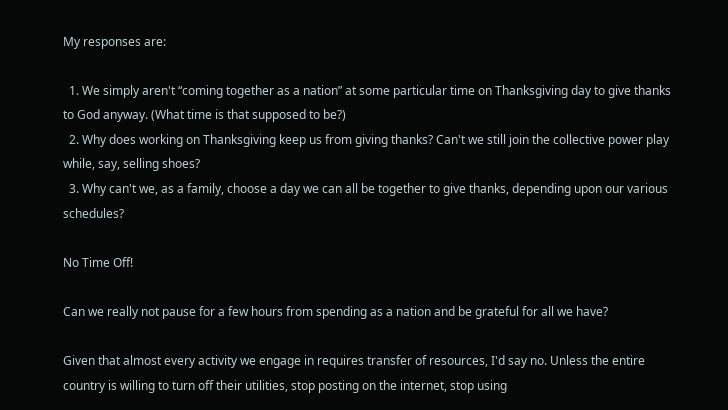My responses are:

  1. We simply aren't “coming together as a nation” at some particular time on Thanksgiving day to give thanks to God anyway. (What time is that supposed to be?)
  2. Why does working on Thanksgiving keep us from giving thanks? Can't we still join the collective power play while, say, selling shoes?
  3. Why can't we, as a family, choose a day we can all be together to give thanks, depending upon our various schedules?

No Time Off!

Can we really not pause for a few hours from spending as a nation and be grateful for all we have?

Given that almost every activity we engage in requires transfer of resources, I'd say no. Unless the entire country is willing to turn off their utilities, stop posting on the internet, stop using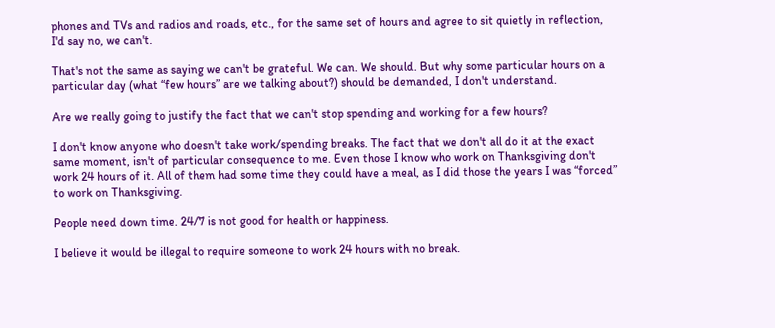phones and TVs and radios and roads, etc., for the same set of hours and agree to sit quietly in reflection, I'd say no, we can't.

That's not the same as saying we can't be grateful. We can. We should. But why some particular hours on a particular day (what “few hours” are we talking about?) should be demanded, I don't understand.

Are we really going to justify the fact that we can't stop spending and working for a few hours?

I don't know anyone who doesn't take work/spending breaks. The fact that we don't all do it at the exact same moment, isn't of particular consequence to me. Even those I know who work on Thanksgiving don't work 24 hours of it. All of them had some time they could have a meal, as I did those the years I was “forced” to work on Thanksgiving.

People need down time. 24/7 is not good for health or happiness.

I believe it would be illegal to require someone to work 24 hours with no break.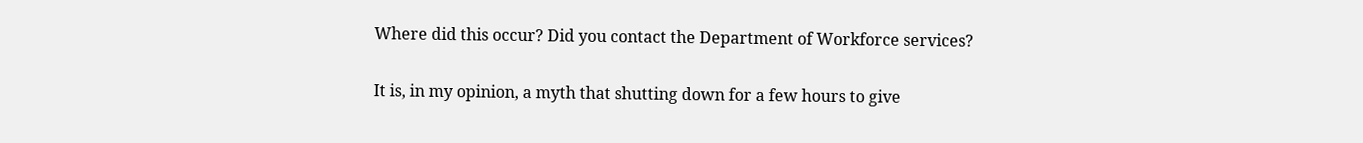Where did this occur? Did you contact the Department of Workforce services?

It is, in my opinion, a myth that shutting down for a few hours to give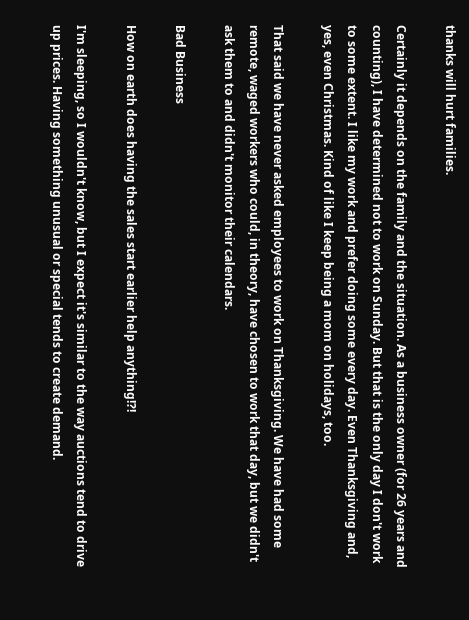thanks will hurt families.

Certainly it depends on the family and the situation. As a business owner (for 26 years and counting), I have determined not to work on Sunday. But that is the only day I don't work to some extent. I like my work and prefer doing some every day. Even Thanksgiving and, yes, even Christmas. Kind of like I keep being a mom on holidays, too.

That said we have never asked employees to work on Thanksgiving. We have had some remote, waged workers who could, in theory, have chosen to work that day, but we didn't ask them to and didn't monitor their calendars.

Bad Business

How on earth does having the sales start earlier help anything!?!

I'm sleeping, so I wouldn't know, but I expect it's similar to the way auctions tend to drive up prices. Having something unusual or special tends to create demand.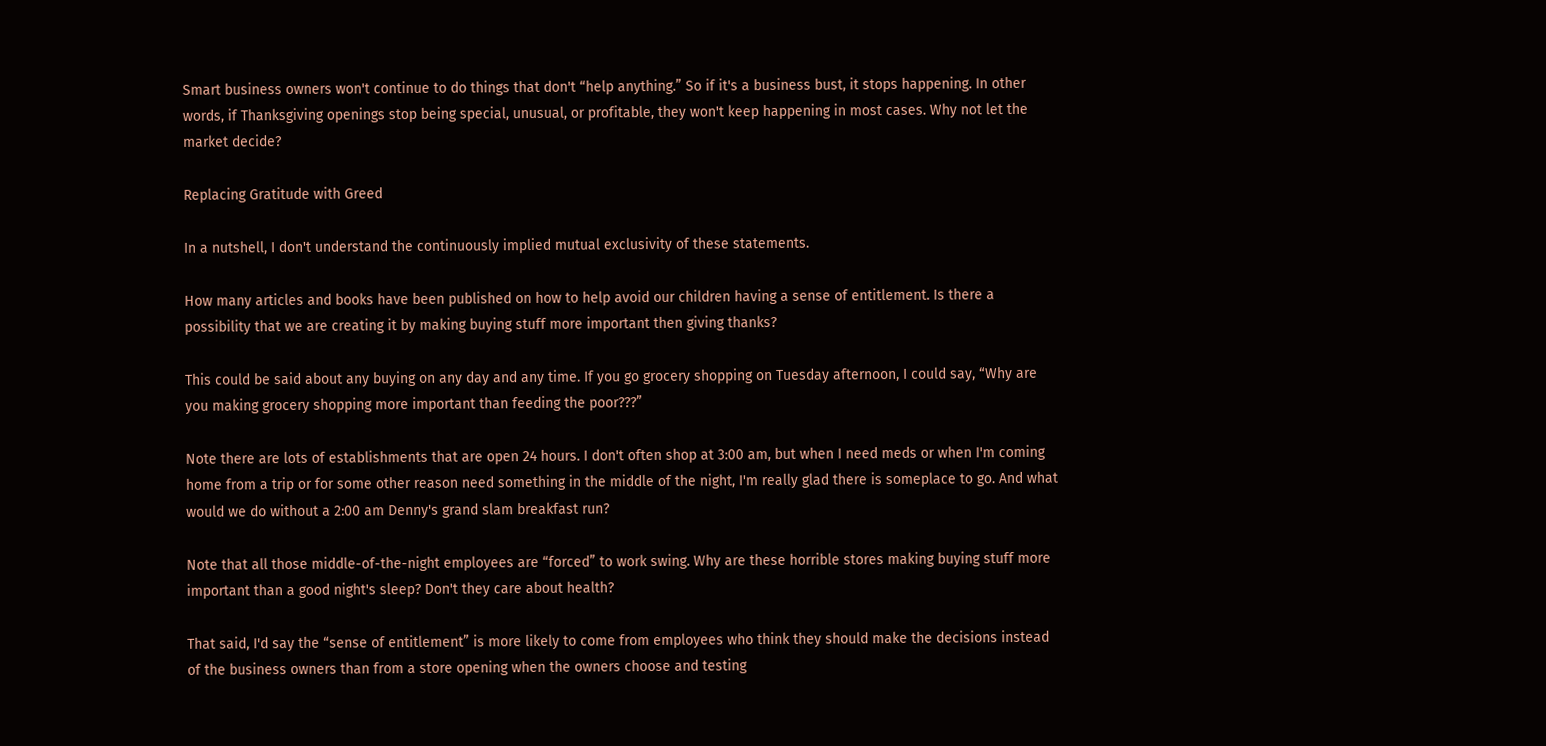Smart business owners won't continue to do things that don't “help anything.” So if it's a business bust, it stops happening. In other words, if Thanksgiving openings stop being special, unusual, or profitable, they won't keep happening in most cases. Why not let the market decide?

Replacing Gratitude with Greed

In a nutshell, I don't understand the continuously implied mutual exclusivity of these statements.

How many articles and books have been published on how to help avoid our children having a sense of entitlement. Is there a possibility that we are creating it by making buying stuff more important then giving thanks?

This could be said about any buying on any day and any time. If you go grocery shopping on Tuesday afternoon, I could say, “Why are you making grocery shopping more important than feeding the poor???”

Note there are lots of establishments that are open 24 hours. I don't often shop at 3:00 am, but when I need meds or when I'm coming home from a trip or for some other reason need something in the middle of the night, I'm really glad there is someplace to go. And what would we do without a 2:00 am Denny's grand slam breakfast run?

Note that all those middle-of-the-night employees are “forced” to work swing. Why are these horrible stores making buying stuff more important than a good night's sleep? Don't they care about health?

That said, I'd say the “sense of entitlement” is more likely to come from employees who think they should make the decisions instead of the business owners than from a store opening when the owners choose and testing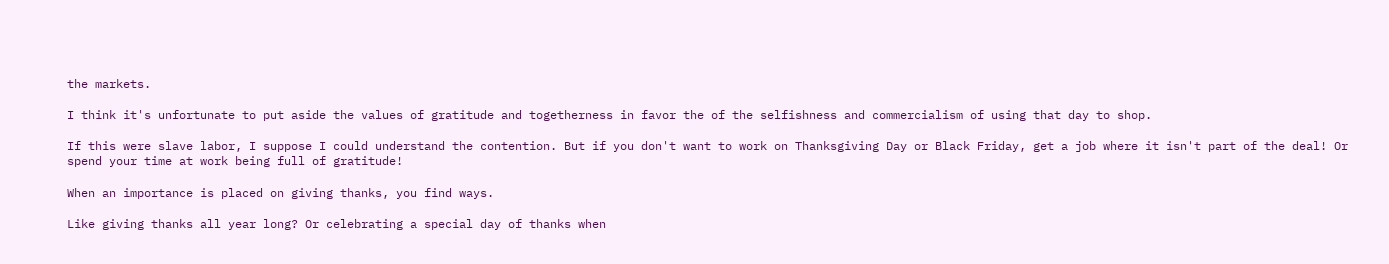the markets.

I think it's unfortunate to put aside the values of gratitude and togetherness in favor the of the selfishness and commercialism of using that day to shop.

If this were slave labor, I suppose I could understand the contention. But if you don't want to work on Thanksgiving Day or Black Friday, get a job where it isn't part of the deal! Or spend your time at work being full of gratitude!

When an importance is placed on giving thanks, you find ways.

Like giving thanks all year long? Or celebrating a special day of thanks when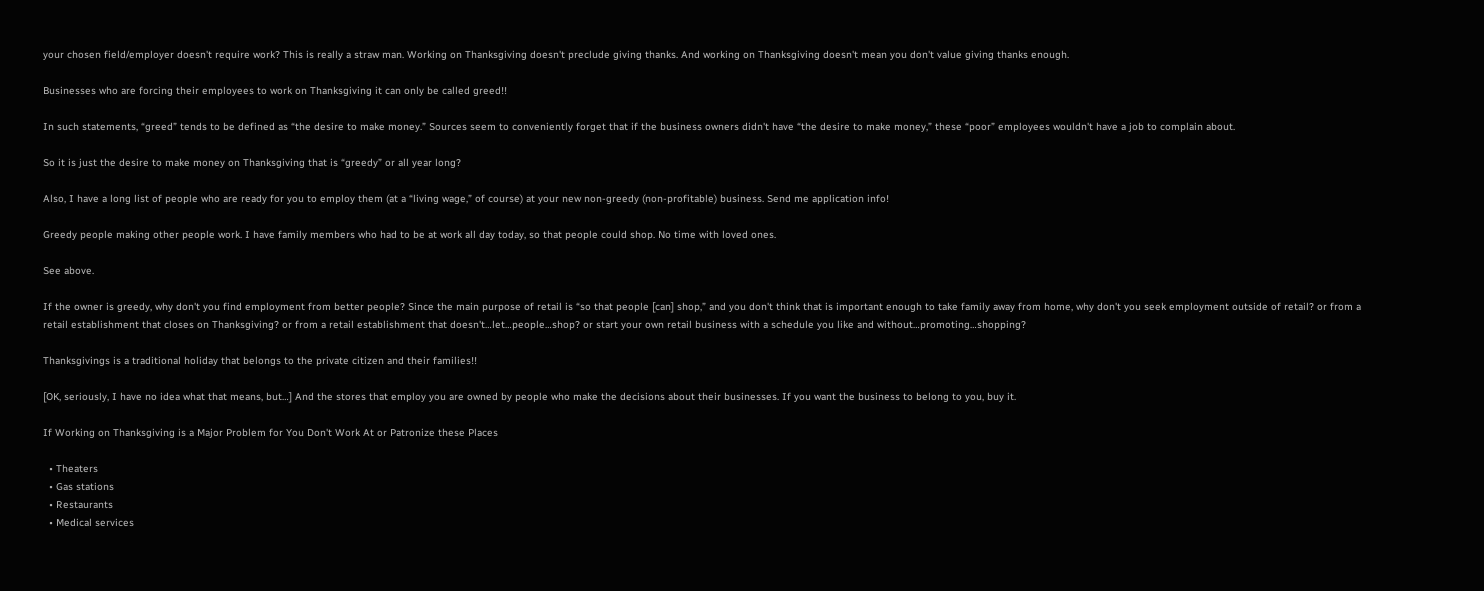your chosen field/employer doesn't require work? This is really a straw man. Working on Thanksgiving doesn't preclude giving thanks. And working on Thanksgiving doesn't mean you don't value giving thanks enough.

Businesses who are forcing their employees to work on Thanksgiving it can only be called greed!!

In such statements, “greed” tends to be defined as “the desire to make money.” Sources seem to conveniently forget that if the business owners didn't have “the desire to make money,” these “poor” employees wouldn't have a job to complain about.

So it is just the desire to make money on Thanksgiving that is “greedy” or all year long?

Also, I have a long list of people who are ready for you to employ them (at a “living wage,” of course) at your new non-greedy (non-profitable) business. Send me application info!

Greedy people making other people work. I have family members who had to be at work all day today, so that people could shop. No time with loved ones.

See above.

If the owner is greedy, why don't you find employment from better people? Since the main purpose of retail is “so that people [can] shop,” and you don't think that is important enough to take family away from home, why don't you seek employment outside of retail? or from a retail establishment that closes on Thanksgiving? or from a retail establishment that doesn't…let…people…shop? or start your own retail business with a schedule you like and without…promoting…shopping?

Thanksgivings is a traditional holiday that belongs to the private citizen and their families!!

[OK, seriously, I have no idea what that means, but…] And the stores that employ you are owned by people who make the decisions about their businesses. If you want the business to belong to you, buy it.

If Working on Thanksgiving is a Major Problem for You Don't Work At or Patronize these Places

  • Theaters
  • Gas stations
  • Restaurants
  • Medical services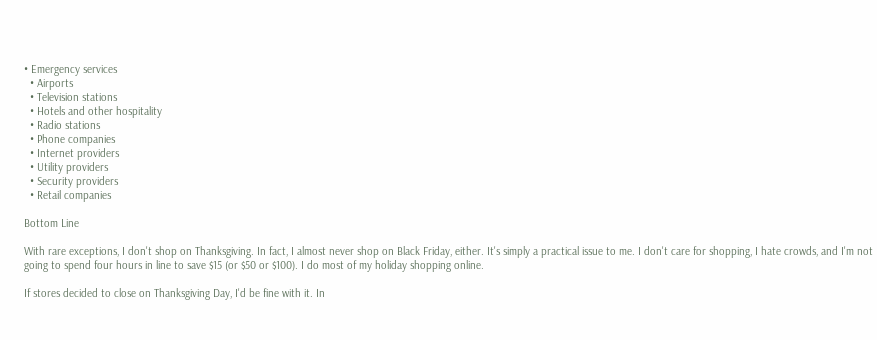• Emergency services
  • Airports
  • Television stations
  • Hotels and other hospitality
  • Radio stations
  • Phone companies
  • Internet providers
  • Utility providers
  • Security providers
  • Retail companies

Bottom Line

With rare exceptions, I don't shop on Thanksgiving. In fact, I almost never shop on Black Friday, either. It's simply a practical issue to me. I don't care for shopping, I hate crowds, and I'm not going to spend four hours in line to save $15 (or $50 or $100). I do most of my holiday shopping online.

If stores decided to close on Thanksgiving Day, I'd be fine with it. In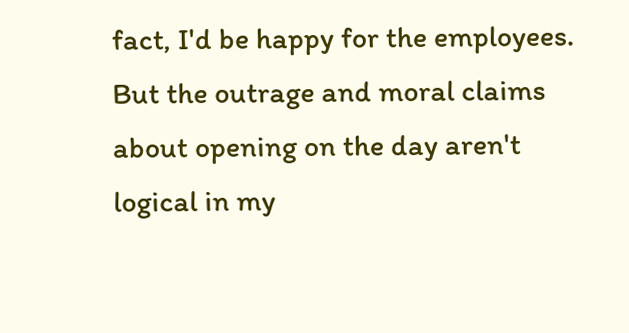fact, I'd be happy for the employees. But the outrage and moral claims about opening on the day aren't logical in my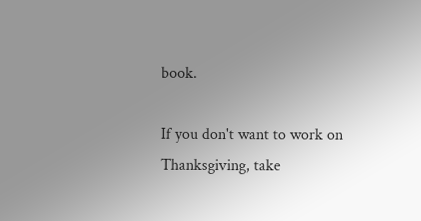book.

If you don't want to work on Thanksgiving, take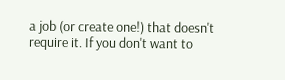a job (or create one!) that doesn't require it. If you don't want to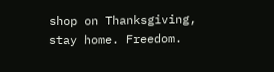shop on Thanksgiving, stay home. Freedom.